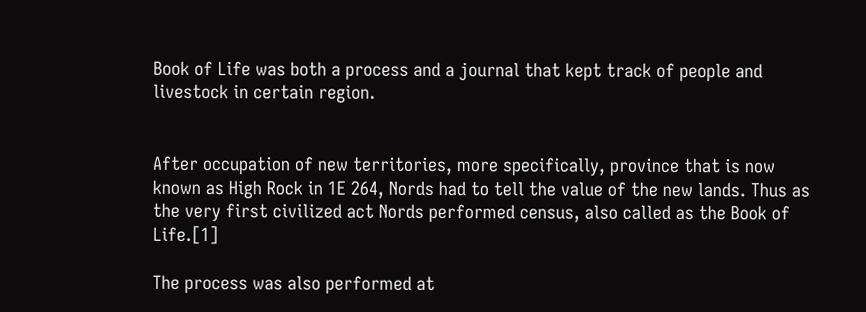Book of Life was both a process and a journal that kept track of people and livestock in certain region.


After occupation of new territories, more specifically, province that is now known as High Rock in 1E 264, Nords had to tell the value of the new lands. Thus as the very first civilized act Nords performed census, also called as the Book of Life.[1]

The process was also performed at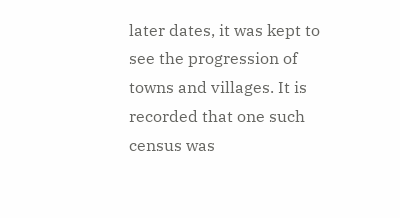later dates, it was kept to see the progression of towns and villages. It is recorded that one such census was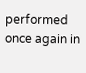performed once again in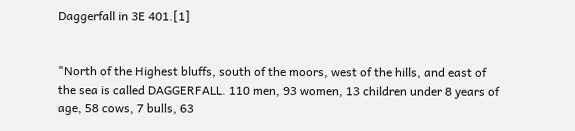Daggerfall in 3E 401.[1]


"North of the Highest bluffs, south of the moors, west of the hills, and east of the sea is called DAGGERFALL. 110 men, 93 women, 13 children under 8 years of age, 58 cows, 7 bulls, 63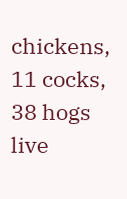chickens, 11 cocks, 38 hogs live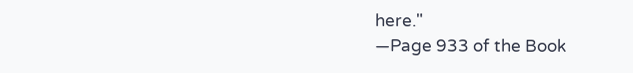here."
―Page 933 of the Book